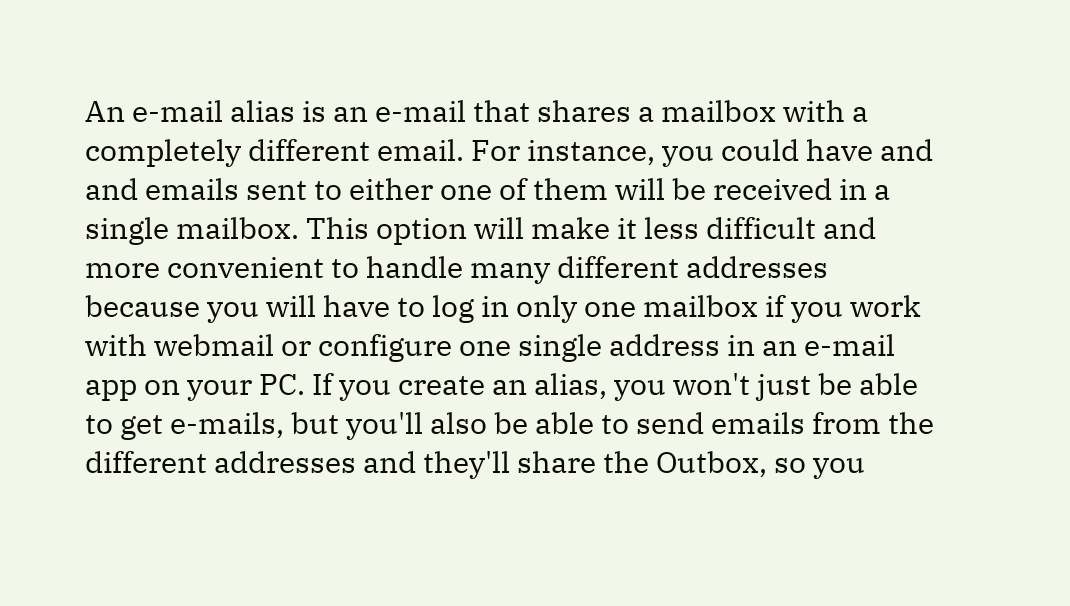An e-mail alias is an e-mail that shares a mailbox with a completely different email. For instance, you could have and and emails sent to either one of them will be received in a single mailbox. This option will make it less difficult and more convenient to handle many different addresses because you will have to log in only one mailbox if you work with webmail or configure one single address in an e-mail app on your PC. If you create an alias, you won't just be able to get e-mails, but you'll also be able to send emails from the different addresses and they'll share the Outbox, so you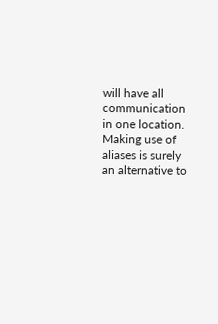will have all communication in one location. Making use of aliases is surely an alternative to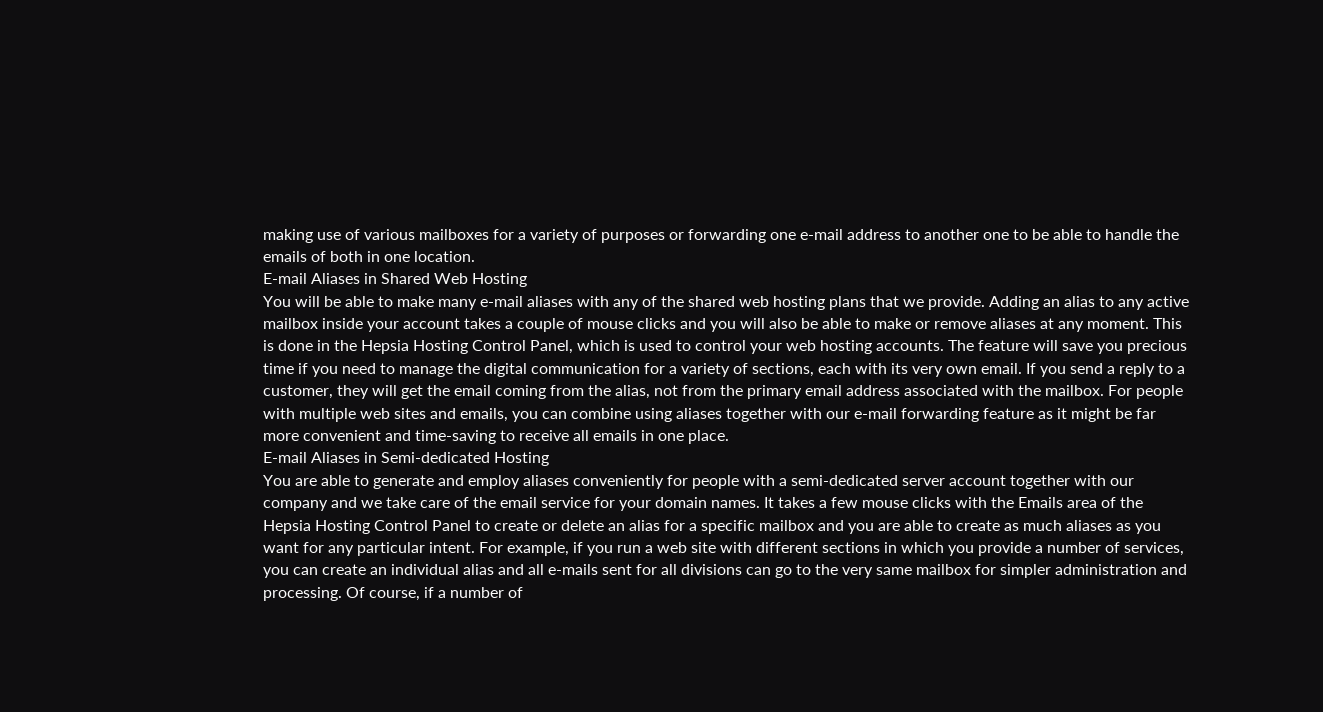making use of various mailboxes for a variety of purposes or forwarding one e-mail address to another one to be able to handle the emails of both in one location.
E-mail Aliases in Shared Web Hosting
You will be able to make many e-mail aliases with any of the shared web hosting plans that we provide. Adding an alias to any active mailbox inside your account takes a couple of mouse clicks and you will also be able to make or remove aliases at any moment. This is done in the Hepsia Hosting Control Panel, which is used to control your web hosting accounts. The feature will save you precious time if you need to manage the digital communication for a variety of sections, each with its very own email. If you send a reply to a customer, they will get the email coming from the alias, not from the primary email address associated with the mailbox. For people with multiple web sites and emails, you can combine using aliases together with our e-mail forwarding feature as it might be far more convenient and time-saving to receive all emails in one place.
E-mail Aliases in Semi-dedicated Hosting
You are able to generate and employ aliases conveniently for people with a semi-dedicated server account together with our company and we take care of the email service for your domain names. It takes a few mouse clicks with the Emails area of the Hepsia Hosting Control Panel to create or delete an alias for a specific mailbox and you are able to create as much aliases as you want for any particular intent. For example, if you run a web site with different sections in which you provide a number of services, you can create an individual alias and all e-mails sent for all divisions can go to the very same mailbox for simpler administration and processing. Of course, if a number of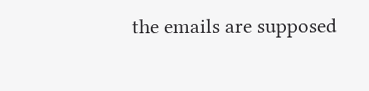the emails are supposed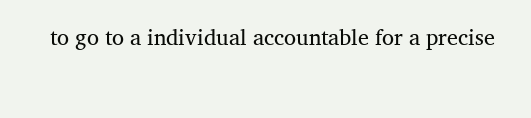to go to a individual accountable for a precise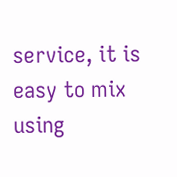service, it is easy to mix using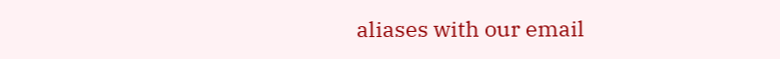aliases with our email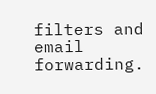filters and email forwarding.